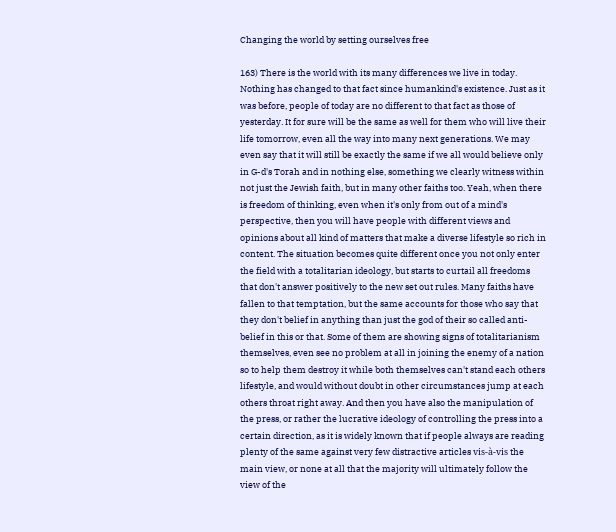Changing the world by setting ourselves free

163) There is the world with its many differences we live in today. Nothing has changed to that fact since humankind's existence. Just as it was before, people of today are no different to that fact as those of yesterday. It for sure will be the same as well for them who will live their life tomorrow, even all the way into many next generations. We may even say that it will still be exactly the same if we all would believe only in G-d's Torah and in nothing else, something we clearly witness within not just the Jewish faith, but in many other faiths too. Yeah, when there is freedom of thinking, even when it's only from out of a mind's perspective, then you will have people with different views and opinions about all kind of matters that make a diverse lifestyle so rich in content. The situation becomes quite different once you not only enter the field with a totalitarian ideology, but starts to curtail all freedoms that don't answer positively to the new set out rules. Many faiths have fallen to that temptation, but the same accounts for those who say that they don't belief in anything than just the god of their so called anti-belief in this or that. Some of them are showing signs of totalitarianism themselves, even see no problem at all in joining the enemy of a nation so to help them destroy it while both themselves can't stand each others lifestyle, and would without doubt in other circumstances jump at each others throat right away. And then you have also the manipulation of the press, or rather the lucrative ideology of controlling the press into a certain direction, as it is widely known that if people always are reading plenty of the same against very few distractive articles vis-à-vis the main view, or none at all that the majority will ultimately follow the view of the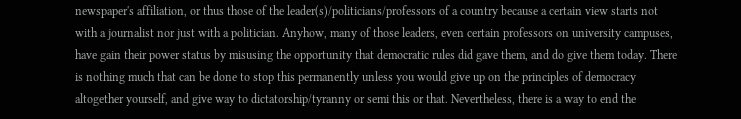newspaper's affiliation, or thus those of the leader(s)/politicians/professors of a country because a certain view starts not with a journalist nor just with a politician. Anyhow, many of those leaders, even certain professors on university campuses, have gain their power status by misusing the opportunity that democratic rules did gave them, and do give them today. There is nothing much that can be done to stop this permanently unless you would give up on the principles of democracy altogether yourself, and give way to dictatorship/tyranny or semi this or that. Nevertheless, there is a way to end the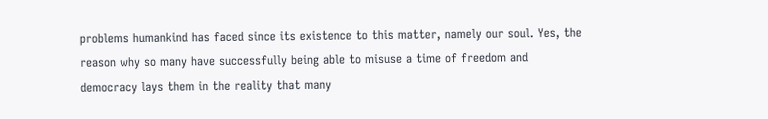problems humankind has faced since its existence to this matter, namely our soul. Yes, the reason why so many have successfully being able to misuse a time of freedom and democracy lays them in the reality that many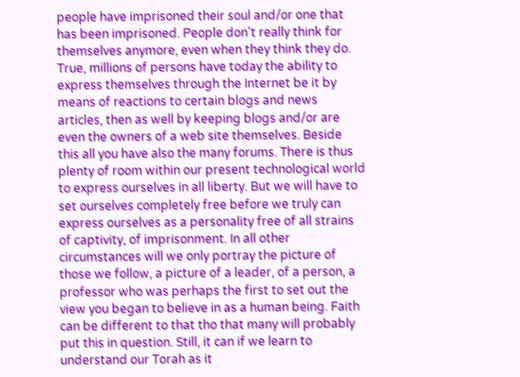people have imprisoned their soul and/or one that has been imprisoned. People don't really think for themselves anymore, even when they think they do. True, millions of persons have today the ability to express themselves through the Internet be it by means of reactions to certain blogs and news articles, then as well by keeping blogs and/or are even the owners of a web site themselves. Beside this all you have also the many forums. There is thus plenty of room within our present technological world to express ourselves in all liberty. But we will have to set ourselves completely free before we truly can express ourselves as a personality free of all strains of captivity, of imprisonment. In all other circumstances will we only portray the picture of those we follow, a picture of a leader, of a person, a professor who was perhaps the first to set out the view you began to believe in as a human being. Faith can be different to that tho that many will probably put this in question. Still, it can if we learn to understand our Torah as it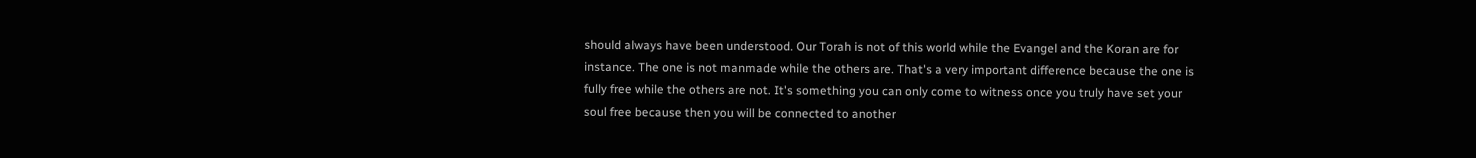should always have been understood. Our Torah is not of this world while the Evangel and the Koran are for instance. The one is not manmade while the others are. That's a very important difference because the one is fully free while the others are not. It's something you can only come to witness once you truly have set your soul free because then you will be connected to another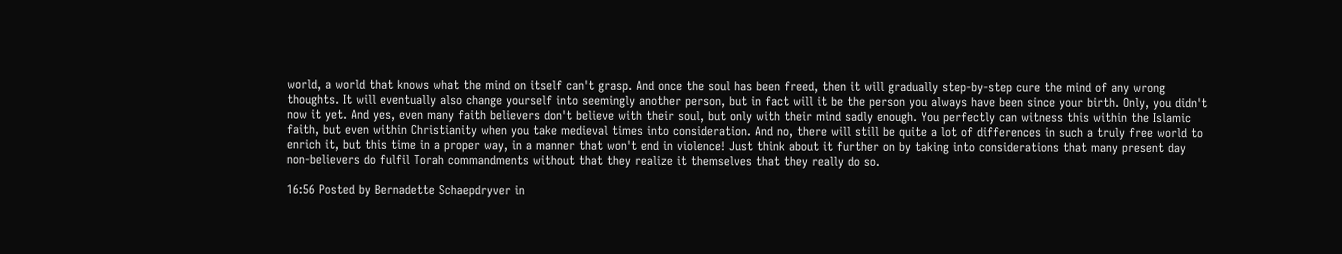world, a world that knows what the mind on itself can't grasp. And once the soul has been freed, then it will gradually step-by-step cure the mind of any wrong thoughts. It will eventually also change yourself into seemingly another person, but in fact will it be the person you always have been since your birth. Only, you didn't now it yet. And yes, even many faith believers don't believe with their soul, but only with their mind sadly enough. You perfectly can witness this within the Islamic faith, but even within Christianity when you take medieval times into consideration. And no, there will still be quite a lot of differences in such a truly free world to enrich it, but this time in a proper way, in a manner that won't end in violence! Just think about it further on by taking into considerations that many present day non-believers do fulfil Torah commandments without that they realize it themselves that they really do so.

16:56 Posted by Bernadette Schaepdryver in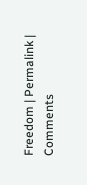Freedom | Permalink | Comments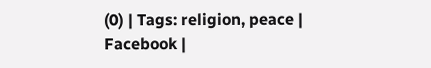(0) | Tags: religion, peace |  Facebook |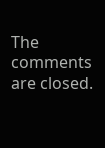The comments are closed.